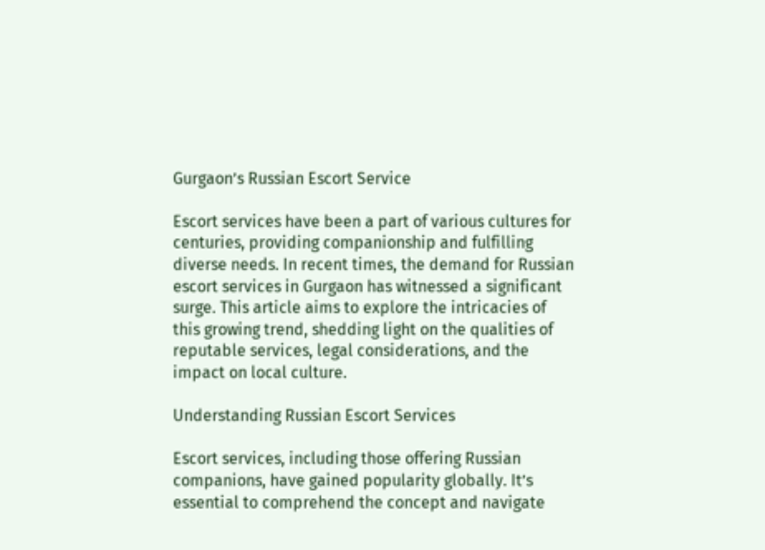Gurgaon’s Russian Escort Service

Escort services have been a part of various cultures for centuries, providing companionship and fulfilling diverse needs. In recent times, the demand for Russian escort services in Gurgaon has witnessed a significant surge. This article aims to explore the intricacies of this growing trend, shedding light on the qualities of reputable services, legal considerations, and the impact on local culture.

Understanding Russian Escort Services

Escort services, including those offering Russian companions, have gained popularity globally. It’s essential to comprehend the concept and navigate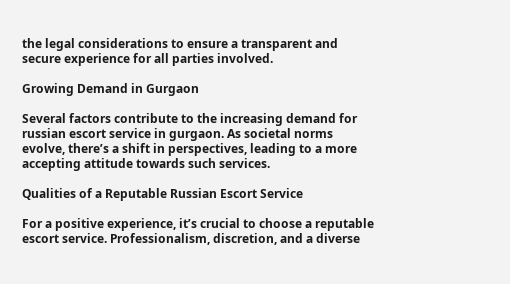the legal considerations to ensure a transparent and secure experience for all parties involved.

Growing Demand in Gurgaon

Several factors contribute to the increasing demand for russian escort service in gurgaon. As societal norms evolve, there’s a shift in perspectives, leading to a more accepting attitude towards such services.

Qualities of a Reputable Russian Escort Service

For a positive experience, it’s crucial to choose a reputable escort service. Professionalism, discretion, and a diverse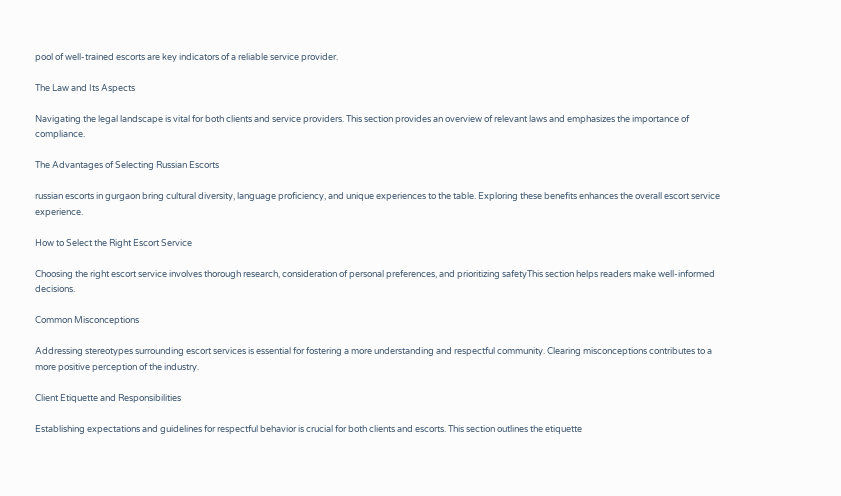pool of well-trained escorts are key indicators of a reliable service provider.

The Law and Its Aspects

Navigating the legal landscape is vital for both clients and service providers. This section provides an overview of relevant laws and emphasizes the importance of compliance.

The Advantages of Selecting Russian Escorts

russian escorts in gurgaon bring cultural diversity, language proficiency, and unique experiences to the table. Exploring these benefits enhances the overall escort service experience.

How to Select the Right Escort Service

Choosing the right escort service involves thorough research, consideration of personal preferences, and prioritizing safetyThis section helps readers make well-informed decisions.

Common Misconceptions

Addressing stereotypes surrounding escort services is essential for fostering a more understanding and respectful community. Clearing misconceptions contributes to a more positive perception of the industry.

Client Etiquette and Responsibilities

Establishing expectations and guidelines for respectful behavior is crucial for both clients and escorts. This section outlines the etiquette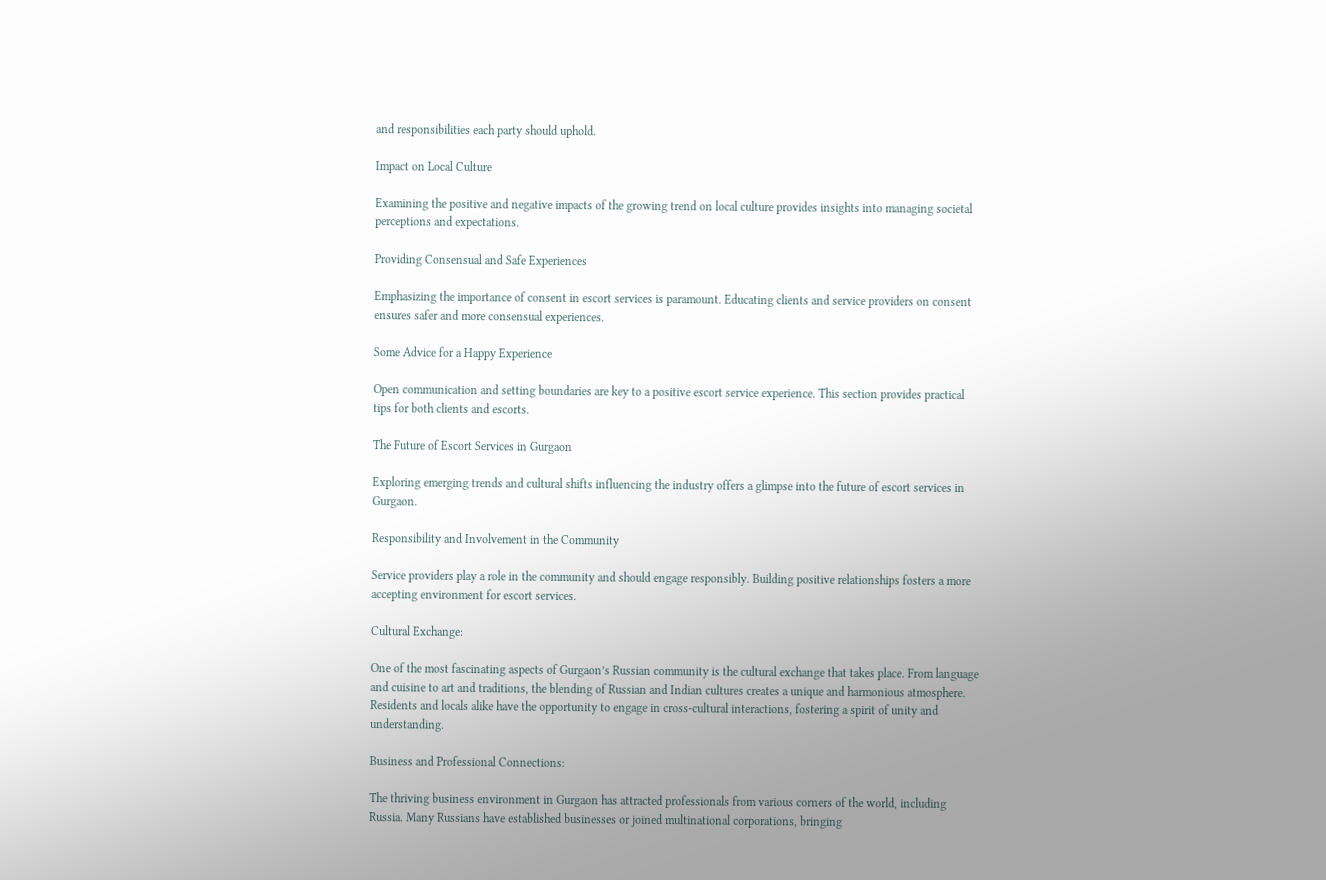and responsibilities each party should uphold.

Impact on Local Culture

Examining the positive and negative impacts of the growing trend on local culture provides insights into managing societal perceptions and expectations.

Providing Consensual and Safe Experiences

Emphasizing the importance of consent in escort services is paramount. Educating clients and service providers on consent ensures safer and more consensual experiences.

Some Advice for a Happy Experience

Open communication and setting boundaries are key to a positive escort service experience. This section provides practical tips for both clients and escorts.

The Future of Escort Services in Gurgaon

Exploring emerging trends and cultural shifts influencing the industry offers a glimpse into the future of escort services in Gurgaon.

Responsibility and Involvement in the Community

Service providers play a role in the community and should engage responsibly. Building positive relationships fosters a more accepting environment for escort services.

Cultural Exchange:

One of the most fascinating aspects of Gurgaon’s Russian community is the cultural exchange that takes place. From language and cuisine to art and traditions, the blending of Russian and Indian cultures creates a unique and harmonious atmosphere. Residents and locals alike have the opportunity to engage in cross-cultural interactions, fostering a spirit of unity and understanding.

Business and Professional Connections:

The thriving business environment in Gurgaon has attracted professionals from various corners of the world, including Russia. Many Russians have established businesses or joined multinational corporations, bringing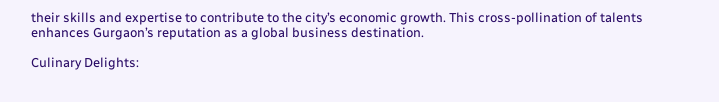their skills and expertise to contribute to the city’s economic growth. This cross-pollination of talents enhances Gurgaon’s reputation as a global business destination.

Culinary Delights: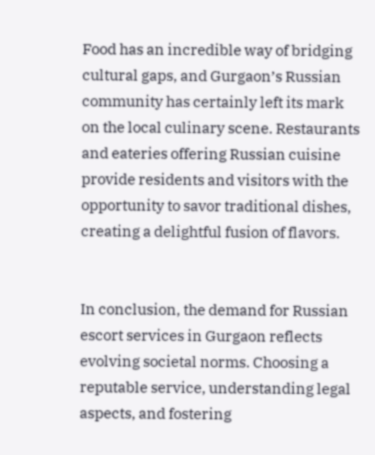Food has an incredible way of bridging cultural gaps, and Gurgaon’s Russian community has certainly left its mark on the local culinary scene. Restaurants and eateries offering Russian cuisine provide residents and visitors with the opportunity to savor traditional dishes, creating a delightful fusion of flavors.


In conclusion, the demand for Russian escort services in Gurgaon reflects evolving societal norms. Choosing a reputable service, understanding legal aspects, and fostering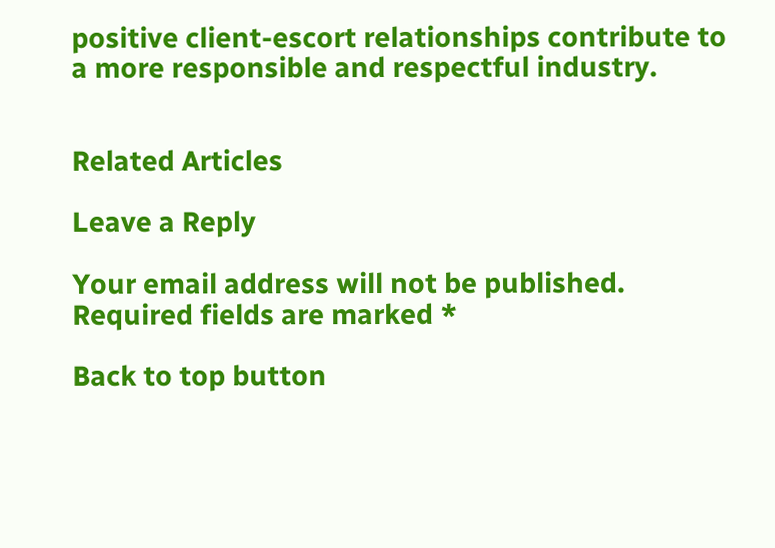positive client-escort relationships contribute to a more responsible and respectful industry.


Related Articles

Leave a Reply

Your email address will not be published. Required fields are marked *

Back to top button